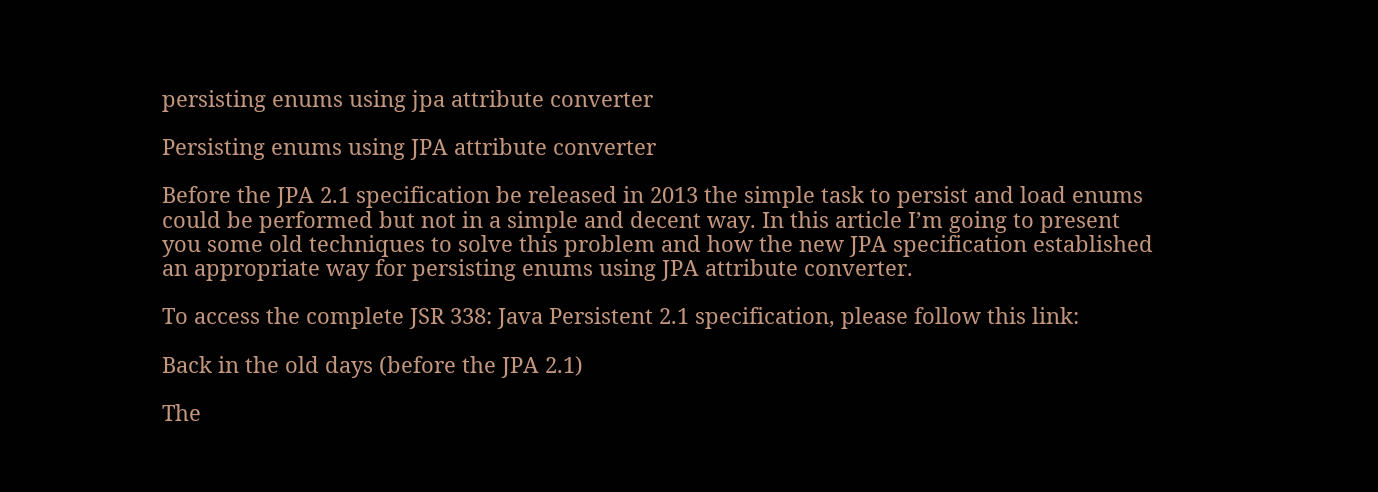persisting enums using jpa attribute converter

Persisting enums using JPA attribute converter

Before the JPA 2.1 specification be released in 2013 the simple task to persist and load enums could be performed but not in a simple and decent way. In this article I’m going to present you some old techniques to solve this problem and how the new JPA specification established an appropriate way for persisting enums using JPA attribute converter.

To access the complete JSR 338: Java Persistent 2.1 specification, please follow this link:

Back in the old days (before the JPA 2.1)

The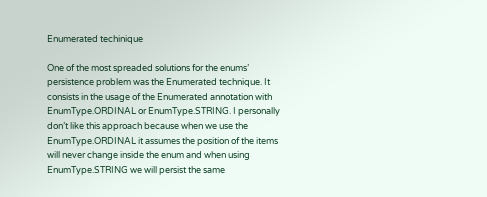Enumerated techinique

One of the most spreaded solutions for the enums’ persistence problem was the Enumerated technique. It consists in the usage of the Enumerated annotation with EnumType.ORDINAL or EnumType.STRING. I personally don’t like this approach because when we use the EnumType.ORDINAL it assumes the position of the items will never change inside the enum and when using EnumType.STRING we will persist the same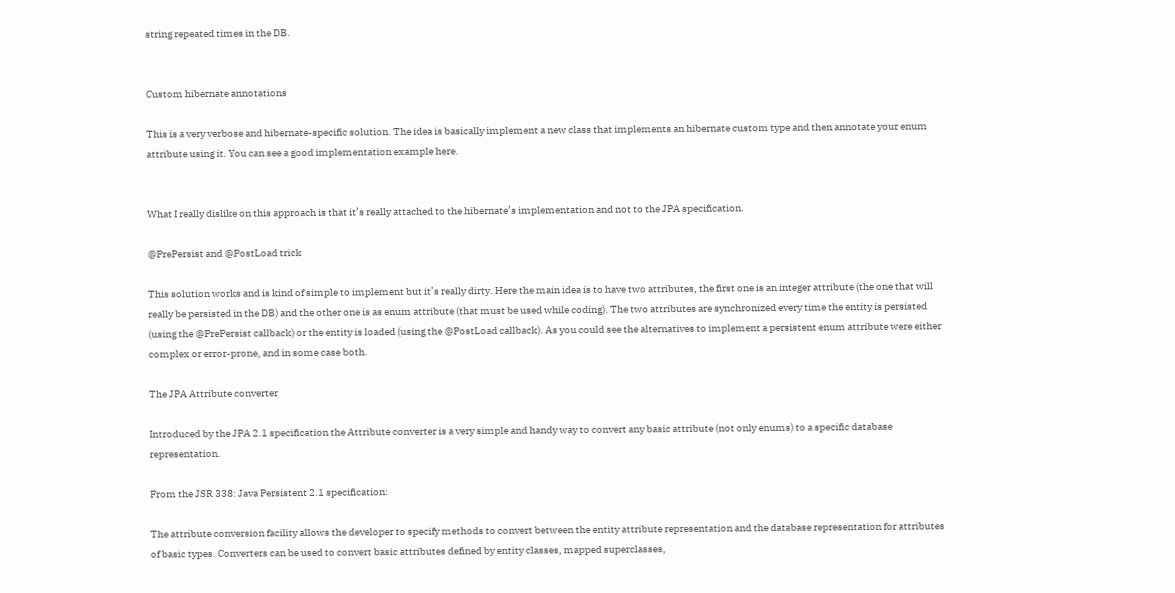string repeated times in the DB.


Custom hibernate annotations

This is a very verbose and hibernate-specific solution. The idea is basically implement a new class that implements an hibernate custom type and then annotate your enum attribute using it. You can see a good implementation example here.


What I really dislike on this approach is that it’s really attached to the hibernate’s implementation and not to the JPA specification.

@PrePersist and @PostLoad trick

This solution works and is kind of simple to implement but it’s really dirty. Here the main idea is to have two attributes, the first one is an integer attribute (the one that will really be persisted in the DB) and the other one is as enum attribute (that must be used while coding). The two attributes are synchronized every time the entity is persisted (using the @PrePersist callback) or the entity is loaded (using the @PostLoad callback). As you could see the alternatives to implement a persistent enum attribute were either complex or error-prone, and in some case both.

The JPA Attribute converter

Introduced by the JPA 2.1 specification the Attribute converter is a very simple and handy way to convert any basic attribute (not only enums) to a specific database representation.

From the JSR 338: Java Persistent 2.1 specification:

The attribute conversion facility allows the developer to specify methods to convert between the entity attribute representation and the database representation for attributes of basic types. Converters can be used to convert basic attributes defined by entity classes, mapped superclasses,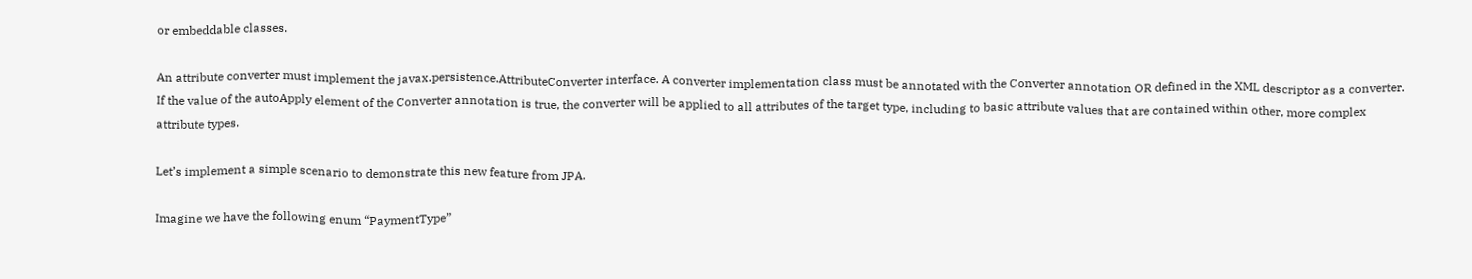or embeddable classes.

An attribute converter must implement the javax.persistence.AttributeConverter interface. A converter implementation class must be annotated with the Converter annotation OR defined in the XML descriptor as a converter. If the value of the autoApply element of the Converter annotation is true, the converter will be applied to all attributes of the target type, including to basic attribute values that are contained within other, more complex attribute types.

Let’s implement a simple scenario to demonstrate this new feature from JPA.

Imagine we have the following enum “PaymentType”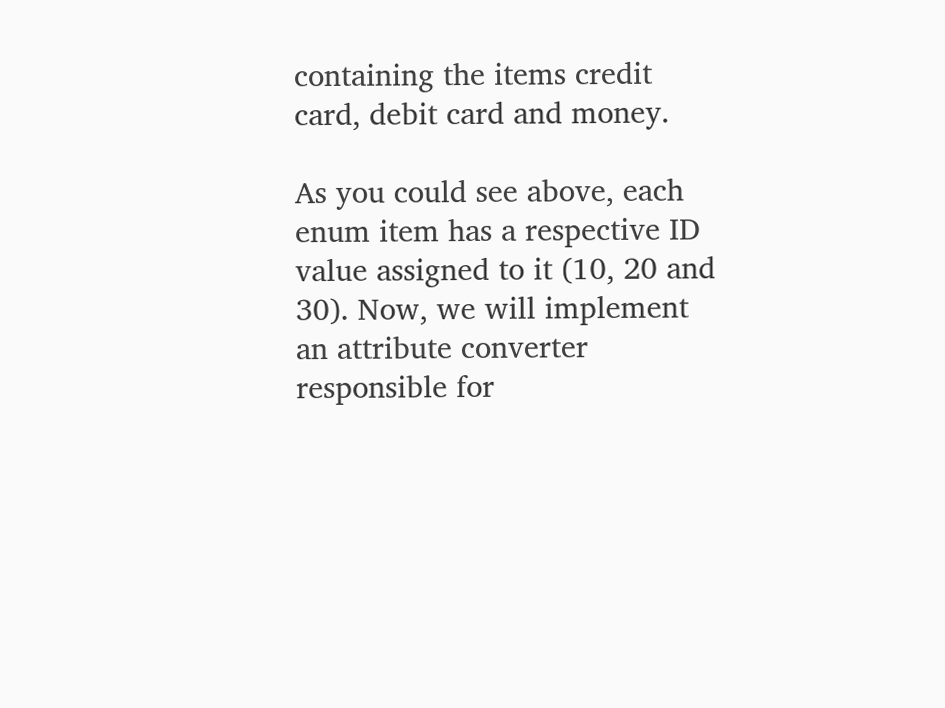containing the items credit card, debit card and money.

As you could see above, each enum item has a respective ID value assigned to it (10, 20 and 30). Now, we will implement an attribute converter responsible for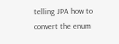telling JPA how to convert the enum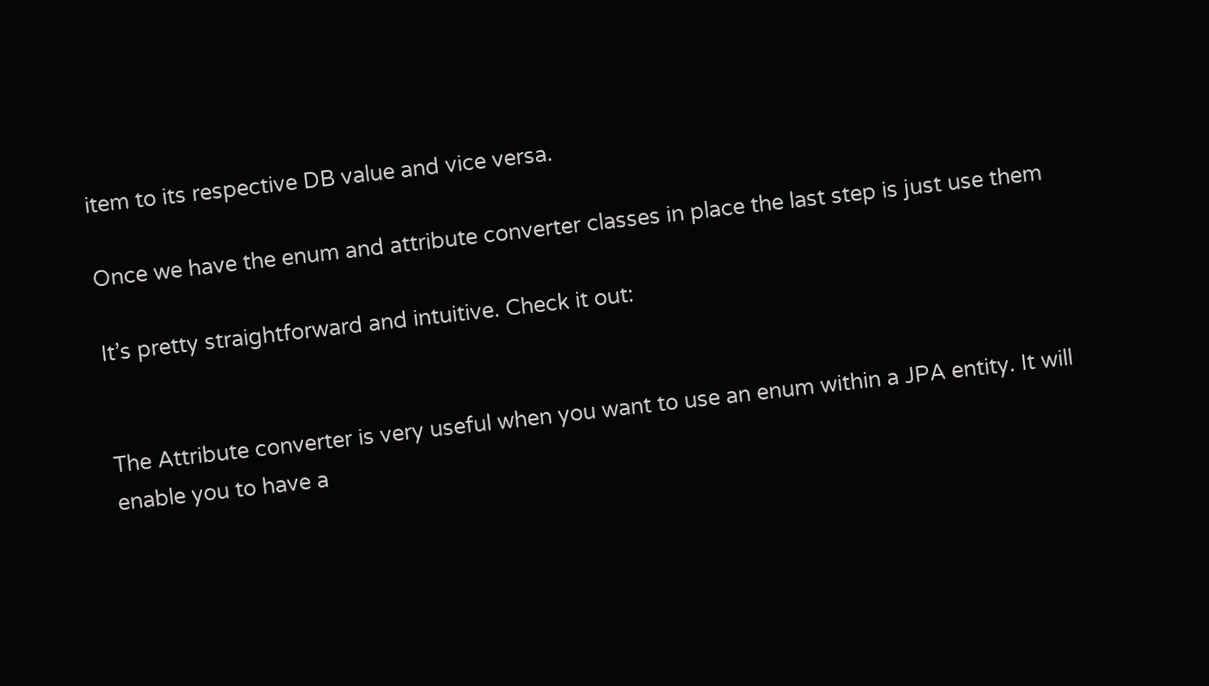item to its respective DB value and vice versa.

Once we have the enum and attribute converter classes in place the last step is just use them

It’s pretty straightforward and intuitive. Check it out:


The Attribute converter is very useful when you want to use an enum within a JPA entity. It will enable you to have a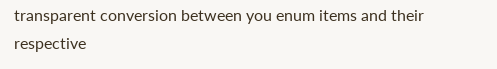transparent conversion between you enum items and their respective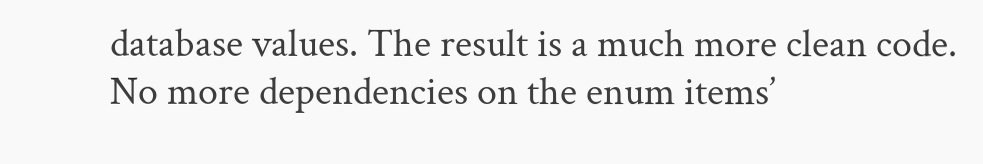database values. The result is a much more clean code. No more dependencies on the enum items’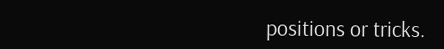positions or tricks.